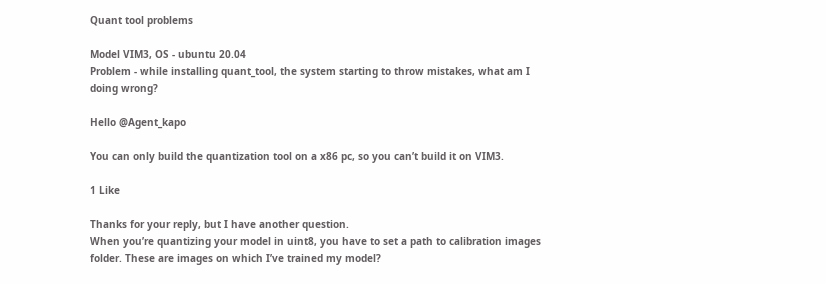Quant tool problems

Model VIM3, OS - ubuntu 20.04
Problem - while installing quant_tool, the system starting to throw mistakes, what am I doing wrong?

Hello @Agent_kapo

You can only build the quantization tool on a x86 pc, so you can’t build it on VIM3.

1 Like

Thanks for your reply, but I have another question.
When you’re quantizing your model in uint8, you have to set a path to calibration images folder. These are images on which I’ve trained my model?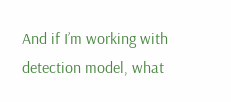And if I’m working with detection model, what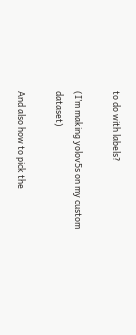to do with labels?

(I’m making yolov5s on my custom dataset)

And also how to pick the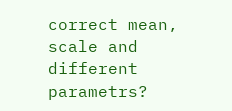correct mean, scale and different parametrs?